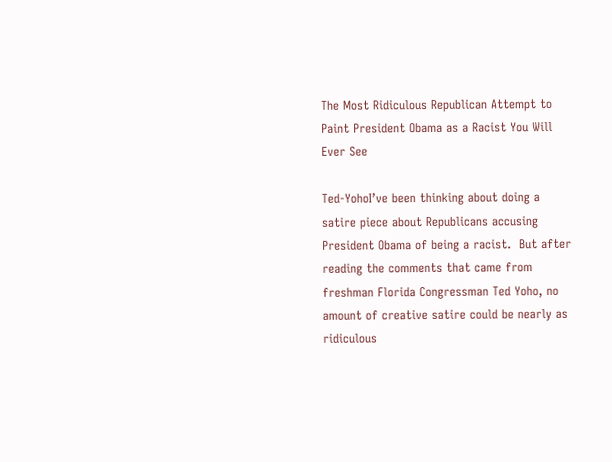The Most Ridiculous Republican Attempt to Paint President Obama as a Racist You Will Ever See

Ted-YohoI’ve been thinking about doing a satire piece about Republicans accusing President Obama of being a racist.  But after reading the comments that came from freshman Florida Congressman Ted Yoho, no amount of creative satire could be nearly as ridiculous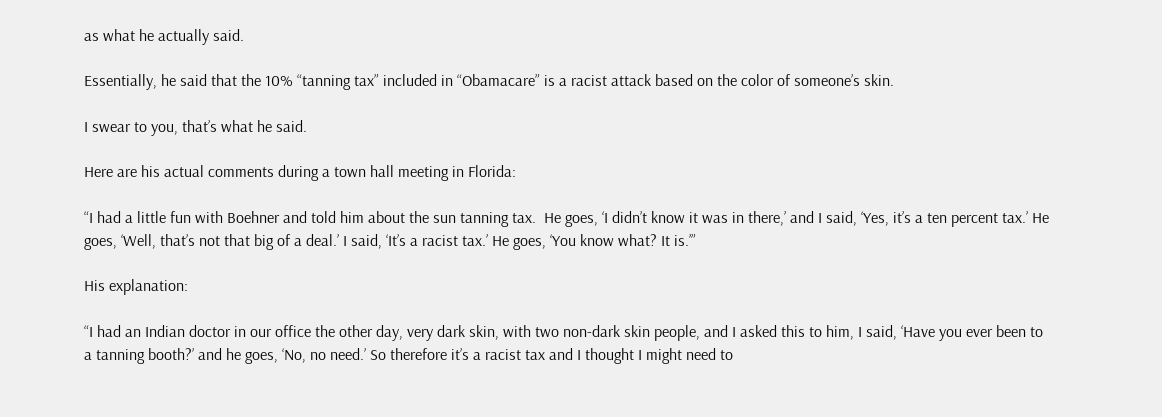as what he actually said.

Essentially, he said that the 10% “tanning tax” included in “Obamacare” is a racist attack based on the color of someone’s skin.

I swear to you, that’s what he said.

Here are his actual comments during a town hall meeting in Florida:

“I had a little fun with Boehner and told him about the sun tanning tax.  He goes, ‘I didn’t know it was in there,’ and I said, ‘Yes, it’s a ten percent tax.’ He goes, ‘Well, that’s not that big of a deal.’ I said, ‘It’s a racist tax.’ He goes, ‘You know what? It is.’”

His explanation:

“I had an Indian doctor in our office the other day, very dark skin, with two non-dark skin people, and I asked this to him, I said, ‘Have you ever been to a tanning booth?’ and he goes, ‘No, no need.’ So therefore it’s a racist tax and I thought I might need to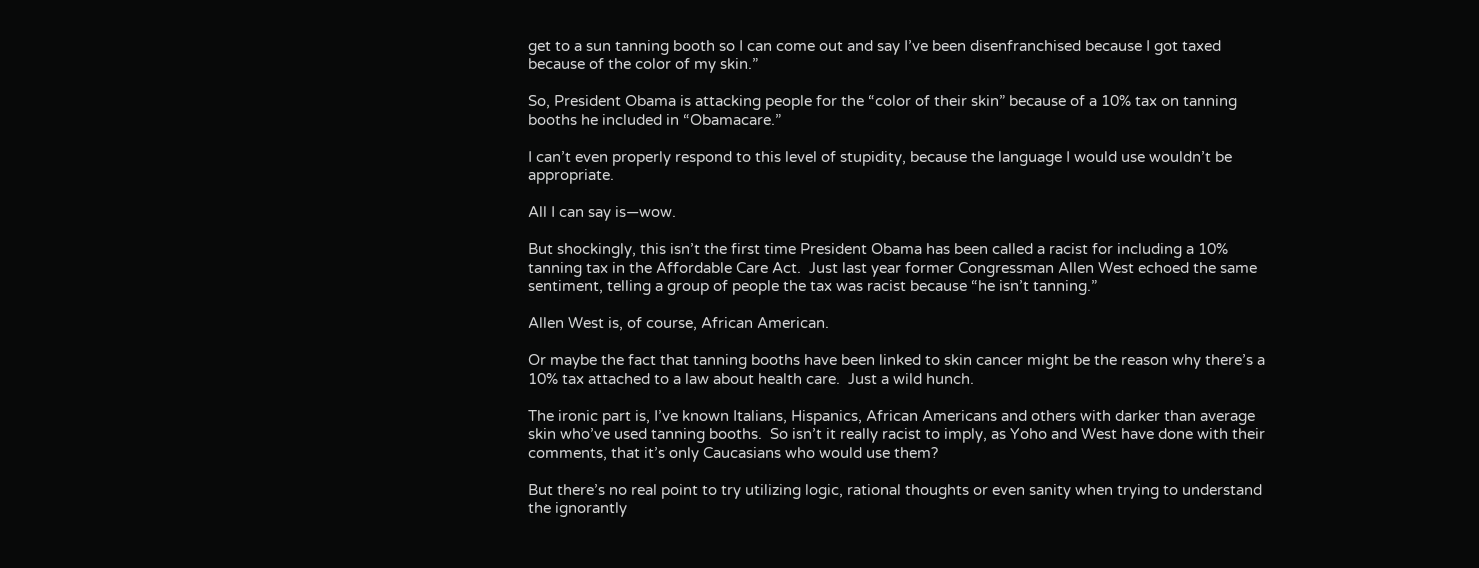get to a sun tanning booth so I can come out and say I’ve been disenfranchised because I got taxed because of the color of my skin.”

So, President Obama is attacking people for the “color of their skin” because of a 10% tax on tanning booths he included in “Obamacare.”

I can’t even properly respond to this level of stupidity, because the language I would use wouldn’t be appropriate.

All I can say is—wow.

But shockingly, this isn’t the first time President Obama has been called a racist for including a 10% tanning tax in the Affordable Care Act.  Just last year former Congressman Allen West echoed the same sentiment, telling a group of people the tax was racist because “he isn’t tanning.”

Allen West is, of course, African American.

Or maybe the fact that tanning booths have been linked to skin cancer might be the reason why there’s a 10% tax attached to a law about health care.  Just a wild hunch.

The ironic part is, I’ve known Italians, Hispanics, African Americans and others with darker than average skin who’ve used tanning booths.  So isn’t it really racist to imply, as Yoho and West have done with their comments, that it’s only Caucasians who would use them?

But there’s no real point to try utilizing logic, rational thoughts or even sanity when trying to understand the ignorantly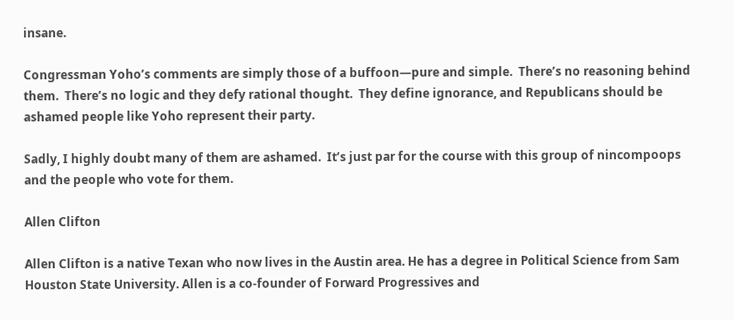insane.

Congressman Yoho’s comments are simply those of a buffoon—pure and simple.  There’s no reasoning behind them.  There’s no logic and they defy rational thought.  They define ignorance, and Republicans should be ashamed people like Yoho represent their party.

Sadly, I highly doubt many of them are ashamed.  It’s just par for the course with this group of nincompoops and the people who vote for them.

Allen Clifton

Allen Clifton is a native Texan who now lives in the Austin area. He has a degree in Political Science from Sam Houston State University. Allen is a co-founder of Forward Progressives and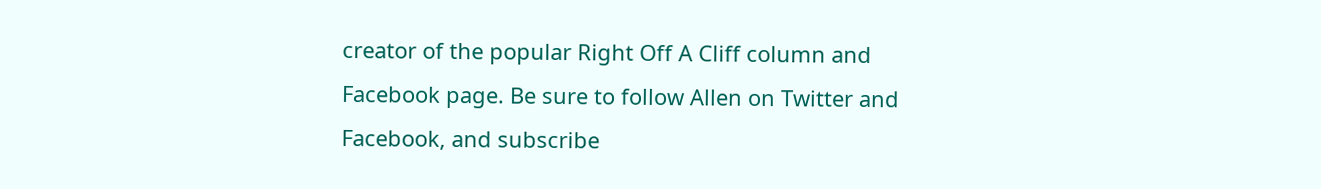creator of the popular Right Off A Cliff column and Facebook page. Be sure to follow Allen on Twitter and Facebook, and subscribe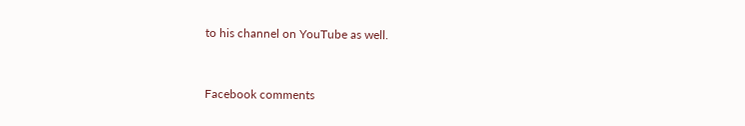to his channel on YouTube as well.


Facebook comments